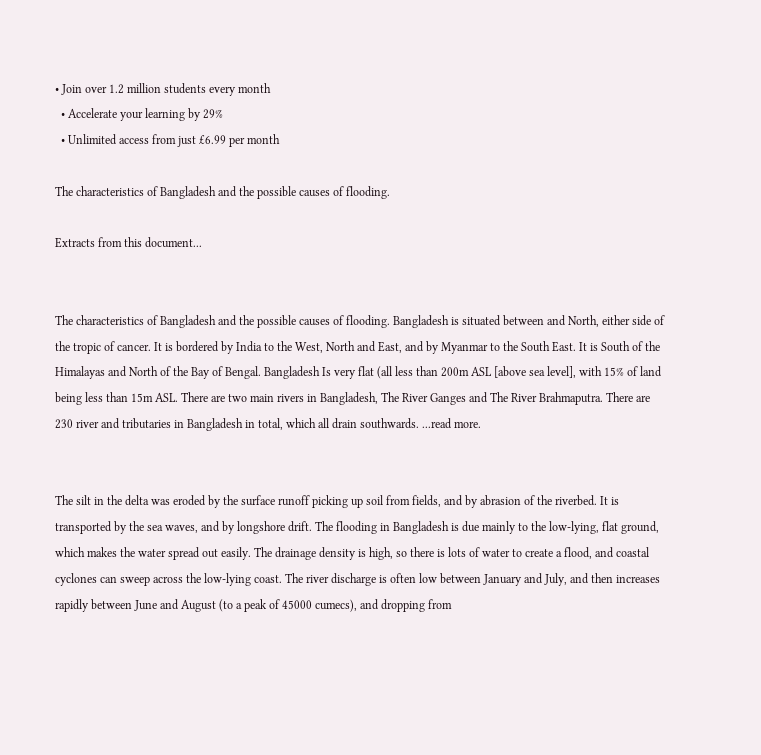• Join over 1.2 million students every month
  • Accelerate your learning by 29%
  • Unlimited access from just £6.99 per month

The characteristics of Bangladesh and the possible causes of flooding.

Extracts from this document...


The characteristics of Bangladesh and the possible causes of flooding. Bangladesh is situated between and North, either side of the tropic of cancer. It is bordered by India to the West, North and East, and by Myanmar to the South East. It is South of the Himalayas and North of the Bay of Bengal. Bangladesh Is very flat (all less than 200m ASL [above sea level], with 15% of land being less than 15m ASL. There are two main rivers in Bangladesh, The River Ganges and The River Brahmaputra. There are 230 river and tributaries in Bangladesh in total, which all drain southwards. ...read more.


The silt in the delta was eroded by the surface runoff picking up soil from fields, and by abrasion of the riverbed. It is transported by the sea waves, and by longshore drift. The flooding in Bangladesh is due mainly to the low-lying, flat ground, which makes the water spread out easily. The drainage density is high, so there is lots of water to create a flood, and coastal cyclones can sweep across the low-lying coast. The river discharge is often low between January and July, and then increases rapidly between June and August (to a peak of 45000 cumecs), and dropping from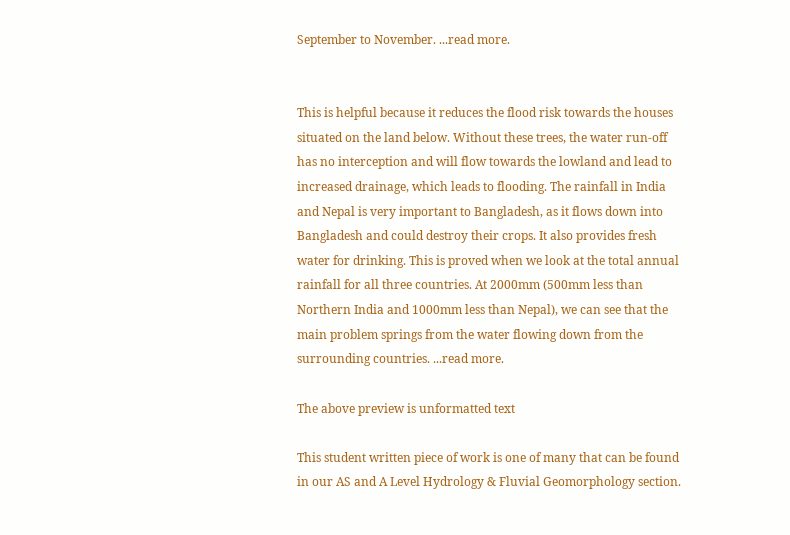September to November. ...read more.


This is helpful because it reduces the flood risk towards the houses situated on the land below. Without these trees, the water run-off has no interception and will flow towards the lowland and lead to increased drainage, which leads to flooding. The rainfall in India and Nepal is very important to Bangladesh, as it flows down into Bangladesh and could destroy their crops. It also provides fresh water for drinking. This is proved when we look at the total annual rainfall for all three countries. At 2000mm (500mm less than Northern India and 1000mm less than Nepal), we can see that the main problem springs from the water flowing down from the surrounding countries. ...read more.

The above preview is unformatted text

This student written piece of work is one of many that can be found in our AS and A Level Hydrology & Fluvial Geomorphology section.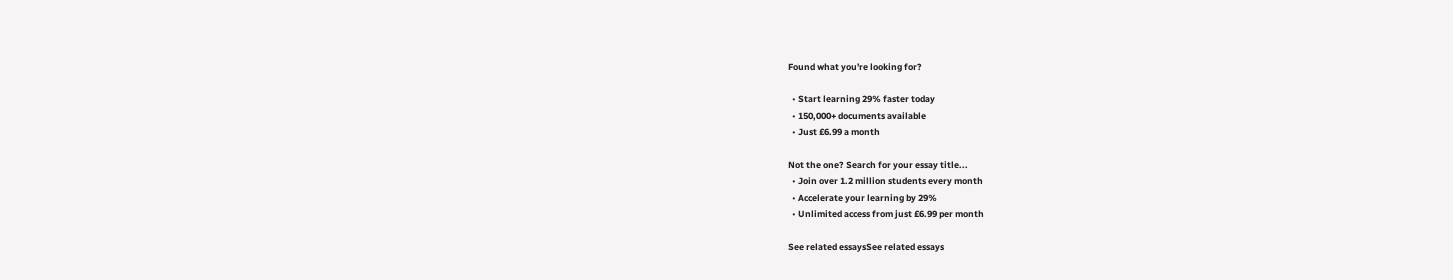Found what you're looking for?

  • Start learning 29% faster today
  • 150,000+ documents available
  • Just £6.99 a month

Not the one? Search for your essay title...
  • Join over 1.2 million students every month
  • Accelerate your learning by 29%
  • Unlimited access from just £6.99 per month

See related essaysSee related essays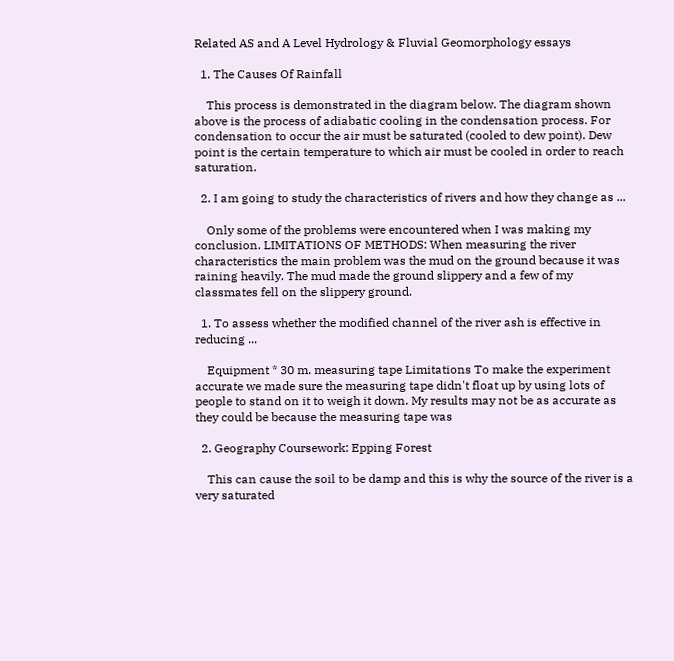Related AS and A Level Hydrology & Fluvial Geomorphology essays

  1. The Causes Of Rainfall

    This process is demonstrated in the diagram below. The diagram shown above is the process of adiabatic cooling in the condensation process. For condensation to occur the air must be saturated (cooled to dew point). Dew point is the certain temperature to which air must be cooled in order to reach saturation.

  2. I am going to study the characteristics of rivers and how they change as ...

    Only some of the problems were encountered when I was making my conclusion. LIMITATIONS OF METHODS: When measuring the river characteristics the main problem was the mud on the ground because it was raining heavily. The mud made the ground slippery and a few of my classmates fell on the slippery ground.

  1. To assess whether the modified channel of the river ash is effective in reducing ...

    Equipment * 30 m. measuring tape Limitations To make the experiment accurate we made sure the measuring tape didn't float up by using lots of people to stand on it to weigh it down. My results may not be as accurate as they could be because the measuring tape was

  2. Geography Coursework: Epping Forest

    This can cause the soil to be damp and this is why the source of the river is a very saturated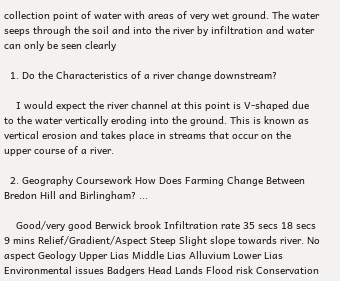collection point of water with areas of very wet ground. The water seeps through the soil and into the river by infiltration and water can only be seen clearly

  1. Do the Characteristics of a river change downstream?

    I would expect the river channel at this point is V-shaped due to the water vertically eroding into the ground. This is known as vertical erosion and takes place in streams that occur on the upper course of a river.

  2. Geography Coursework How Does Farming Change Between Bredon Hill and Birlingham? ...

    Good/very good Berwick brook Infiltration rate 35 secs 18 secs 9 mins Relief/Gradient/Aspect Steep Slight slope towards river. No aspect Geology Upper Lias Middle Lias Alluvium Lower Lias Environmental issues Badgers Head Lands Flood risk Conservation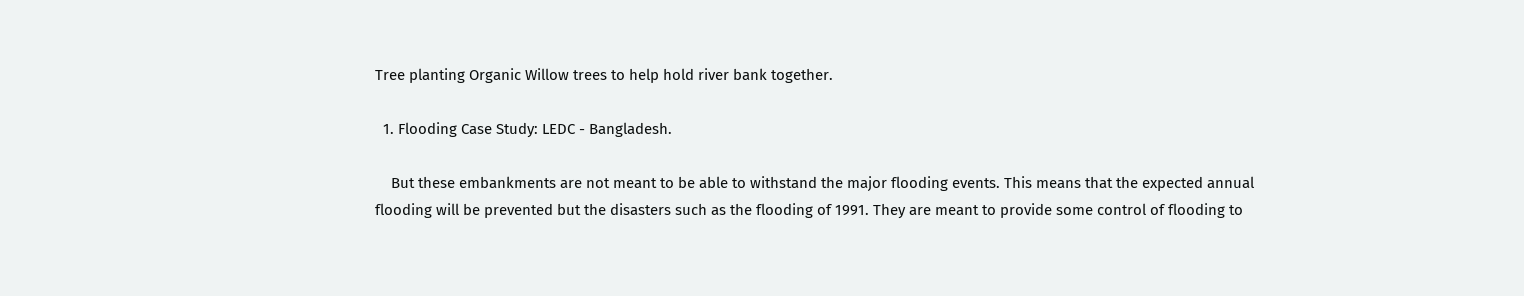Tree planting Organic Willow trees to help hold river bank together.

  1. Flooding Case Study: LEDC - Bangladesh.

    But these embankments are not meant to be able to withstand the major flooding events. This means that the expected annual flooding will be prevented but the disasters such as the flooding of 1991. They are meant to provide some control of flooding to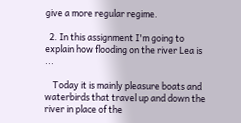give a more regular regime.

  2. In this assignment I'm going to explain how flooding on the river Lea is ...

    Today it is mainly pleasure boats and waterbirds that travel up and down the river in place of the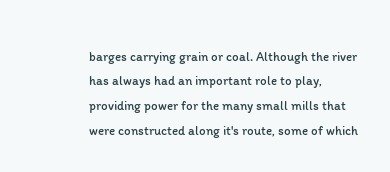barges carrying grain or coal. Although the river has always had an important role to play, providing power for the many small mills that were constructed along it's route, some of which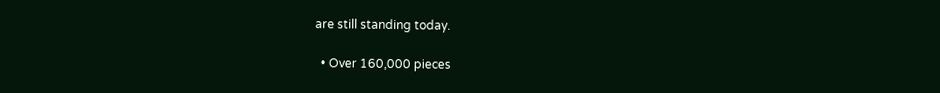are still standing today.

  • Over 160,000 pieces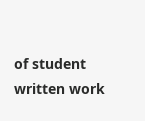of student written work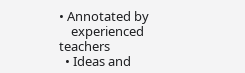• Annotated by
    experienced teachers
  • Ideas and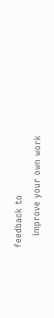feedback to
    improve your own work